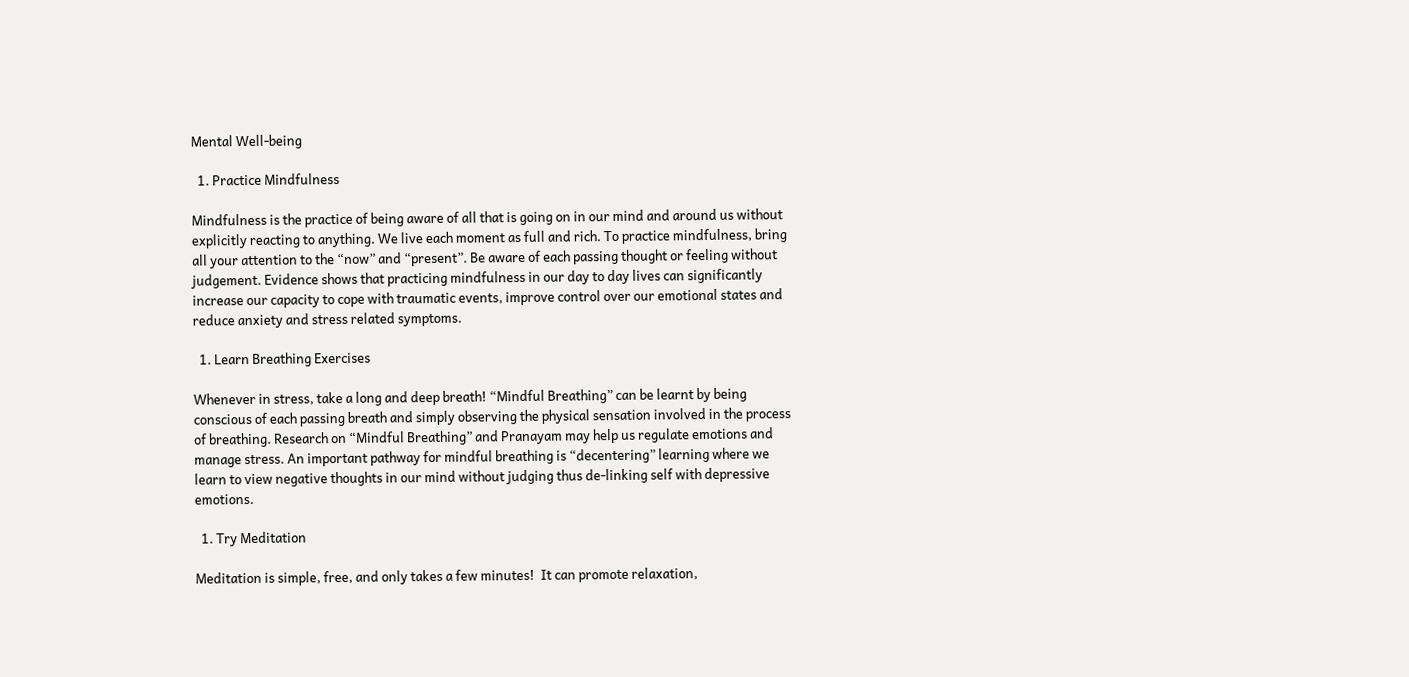Mental Well-being

  1. Practice Mindfulness

Mindfulness is the practice of being aware of all that is going on in our mind and around us without explicitly reacting to anything. We live each moment as full and rich. To practice mindfulness, bring all your attention to the “now” and “present”. Be aware of each passing thought or feeling without judgement. Evidence shows that practicing mindfulness in our day to day lives can significantly increase our capacity to cope with traumatic events, improve control over our emotional states and reduce anxiety and stress related symptoms.

  1. Learn Breathing Exercises

Whenever in stress, take a long and deep breath! “Mindful Breathing” can be learnt by being conscious of each passing breath and simply observing the physical sensation involved in the process of breathing. Research on “Mindful Breathing” and Pranayam may help us regulate emotions and manage stress. An important pathway for mindful breathing is “decentering” learning where we learn to view negative thoughts in our mind without judging thus de-linking self with depressive emotions.

  1. Try Meditation

Meditation is simple, free, and only takes a few minutes!  It can promote relaxation,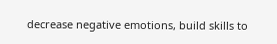decrease negative emotions, build skills to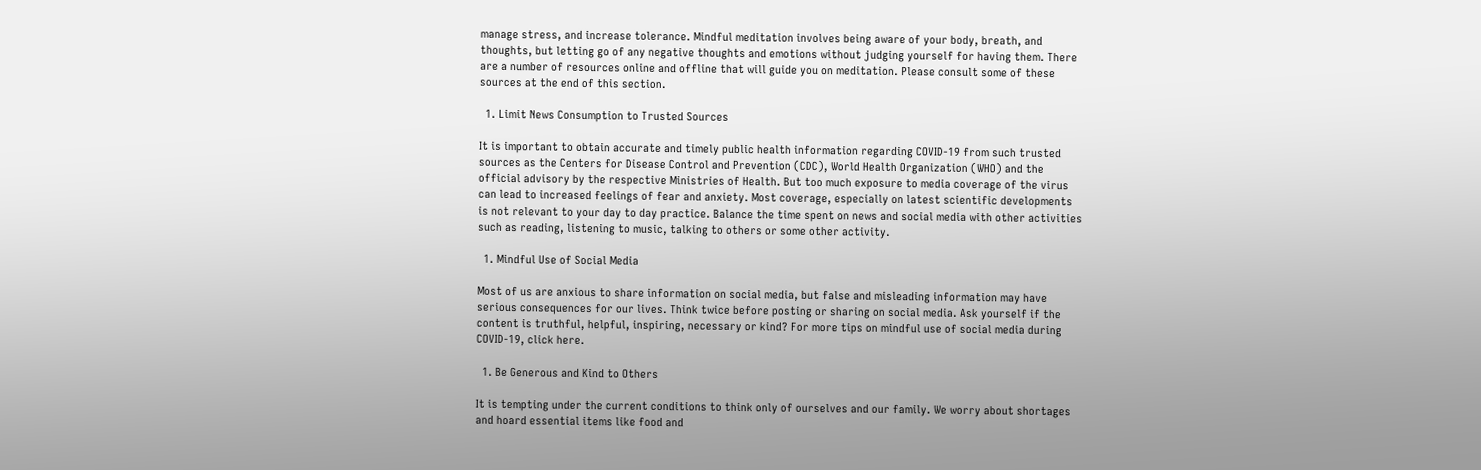manage stress, and increase tolerance. Mindful meditation involves being aware of your body, breath, and thoughts, but letting go of any negative thoughts and emotions without judging yourself for having them. There are a number of resources online and offline that will guide you on meditation. Please consult some of these sources at the end of this section.

  1. Limit News Consumption to Trusted Sources

It is important to obtain accurate and timely public health information regarding COVID-19 from such trusted sources as the Centers for Disease Control and Prevention (CDC), World Health Organization (WHO) and the official advisory by the respective Ministries of Health. But too much exposure to media coverage of the virus can lead to increased feelings of fear and anxiety. Most coverage, especially on latest scientific developments is not relevant to your day to day practice. Balance the time spent on news and social media with other activities such as reading, listening to music, talking to others or some other activity.

  1. Mindful Use of Social Media

Most of us are anxious to share information on social media, but false and misleading information may have serious consequences for our lives. Think twice before posting or sharing on social media. Ask yourself if the content is truthful, helpful, inspiring, necessary or kind? For more tips on mindful use of social media during COVID-19, click here.

  1. Be Generous and Kind to Others

It is tempting under the current conditions to think only of ourselves and our family. We worry about shortages and hoard essential items like food and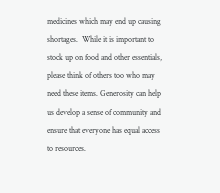medicines which may end up causing shortages.  While it is important to stock up on food and other essentials, please think of others too who may need these items. Generosity can help us develop a sense of community and ensure that everyone has equal access to resources.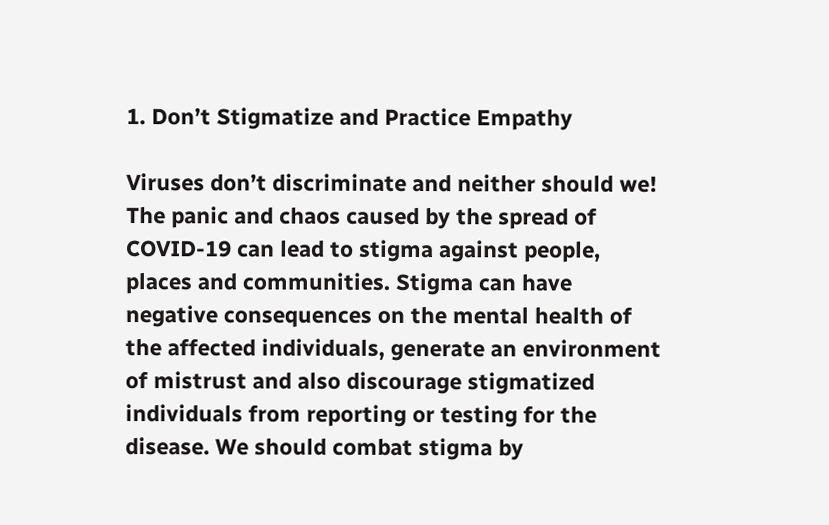1. Don’t Stigmatize and Practice Empathy

Viruses don’t discriminate and neither should we! The panic and chaos caused by the spread of COVID-19 can lead to stigma against people, places and communities. Stigma can have negative consequences on the mental health of the affected individuals, generate an environment of mistrust and also discourage stigmatized individuals from reporting or testing for the disease. We should combat stigma by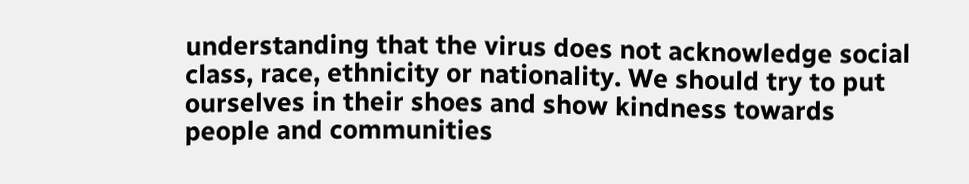understanding that the virus does not acknowledge social class, race, ethnicity or nationality. We should try to put ourselves in their shoes and show kindness towards people and communities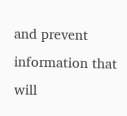and prevent information that will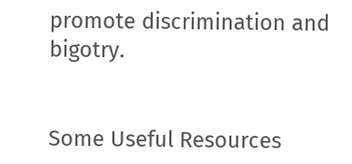promote discrimination and bigotry.


Some Useful Resources